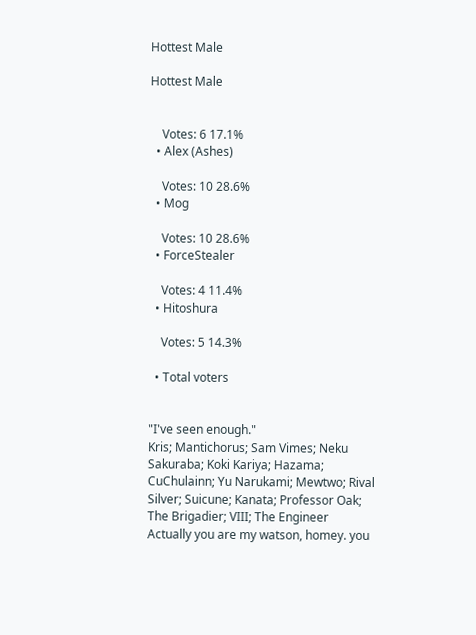Hottest Male

Hottest Male


    Votes: 6 17.1%
  • Alex (Ashes)

    Votes: 10 28.6%
  • Mog

    Votes: 10 28.6%
  • ForceStealer

    Votes: 4 11.4%
  • Hitoshura

    Votes: 5 14.3%

  • Total voters


"I've seen enough."
Kris; Mantichorus; Sam Vimes; Neku Sakuraba; Koki Kariya; Hazama; CuChulainn; Yu Narukami; Mewtwo; Rival Silver; Suicune; Kanata; Professor Oak; The Brigadier; VIII; The Engineer
Actually you are my watson, homey. you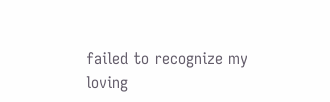failed to recognize my loving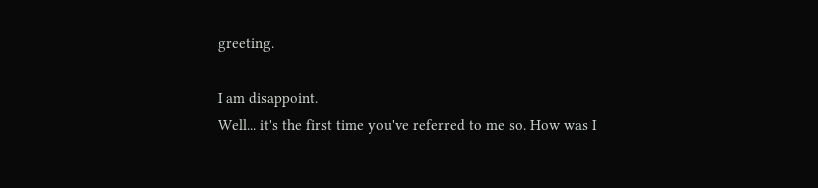greeting.

I am disappoint.
Well... it's the first time you've referred to me so. How was I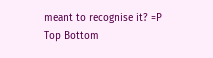meant to recognise it? =P
Top Bottom